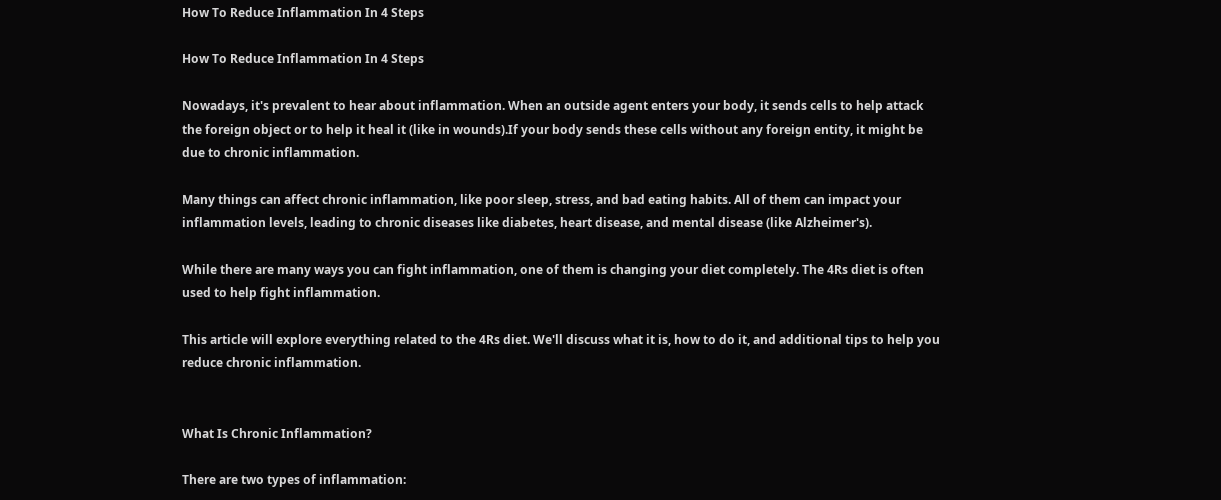How To Reduce Inflammation In 4 Steps

How To Reduce Inflammation In 4 Steps

Nowadays, it's prevalent to hear about inflammation. When an outside agent enters your body, it sends cells to help attack the foreign object or to help it heal it (like in wounds).If your body sends these cells without any foreign entity, it might be due to chronic inflammation.

Many things can affect chronic inflammation, like poor sleep, stress, and bad eating habits. All of them can impact your inflammation levels, leading to chronic diseases like diabetes, heart disease, and mental disease (like Alzheimer's).

While there are many ways you can fight inflammation, one of them is changing your diet completely. The 4Rs diet is often used to help fight inflammation.

This article will explore everything related to the 4Rs diet. We'll discuss what it is, how to do it, and additional tips to help you reduce chronic inflammation.


What Is Chronic Inflammation?

There are two types of inflammation: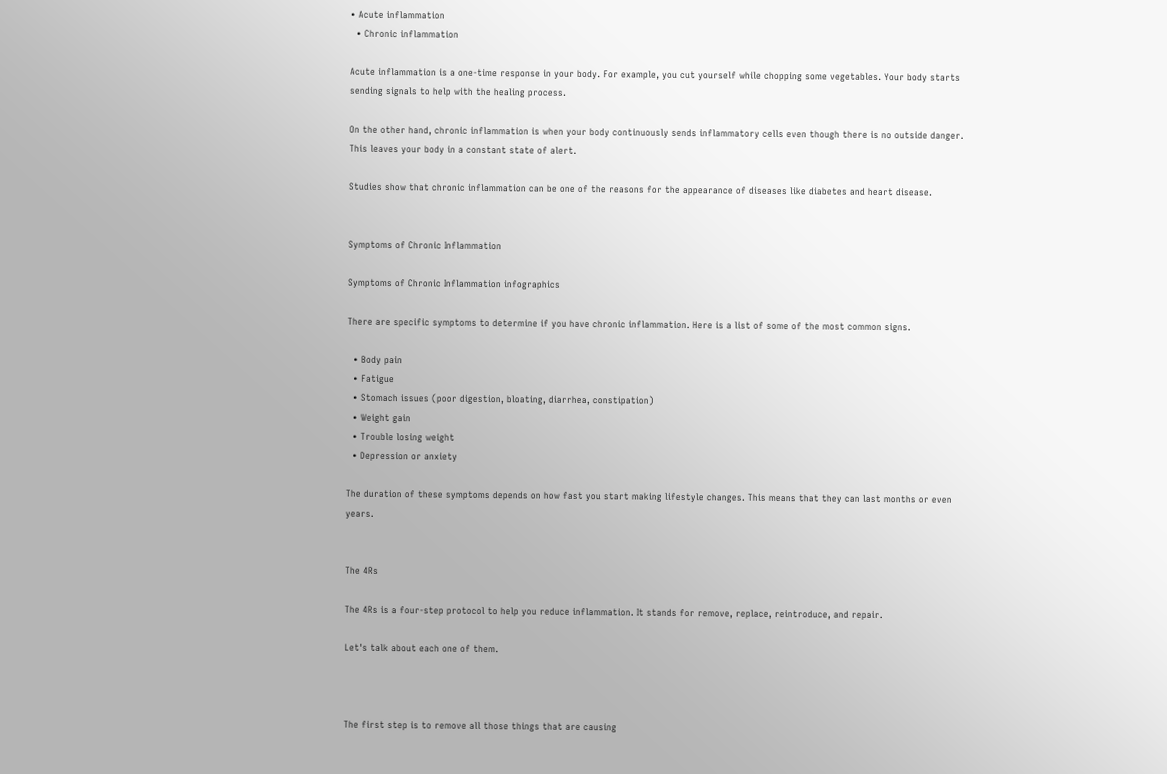• Acute inflammation
  • Chronic inflammation

Acute inflammation is a one-time response in your body. For example, you cut yourself while chopping some vegetables. Your body starts sending signals to help with the healing process.

On the other hand, chronic inflammation is when your body continuously sends inflammatory cells even though there is no outside danger. This leaves your body in a constant state of alert.

Studies show that chronic inflammation can be one of the reasons for the appearance of diseases like diabetes and heart disease.


Symptoms of Chronic Inflammation

Symptoms of Chronic Inflammation infographics

There are specific symptoms to determine if you have chronic inflammation. Here is a list of some of the most common signs.

  • Body pain
  • Fatigue
  • Stomach issues (poor digestion, bloating, diarrhea, constipation)
  • Weight gain
  • Trouble losing weight
  • Depression or anxiety

The duration of these symptoms depends on how fast you start making lifestyle changes. This means that they can last months or even years.


The 4Rs

The 4Rs is a four-step protocol to help you reduce inflammation. It stands for remove, replace, reintroduce, and repair.

Let's talk about each one of them.



The first step is to remove all those things that are causing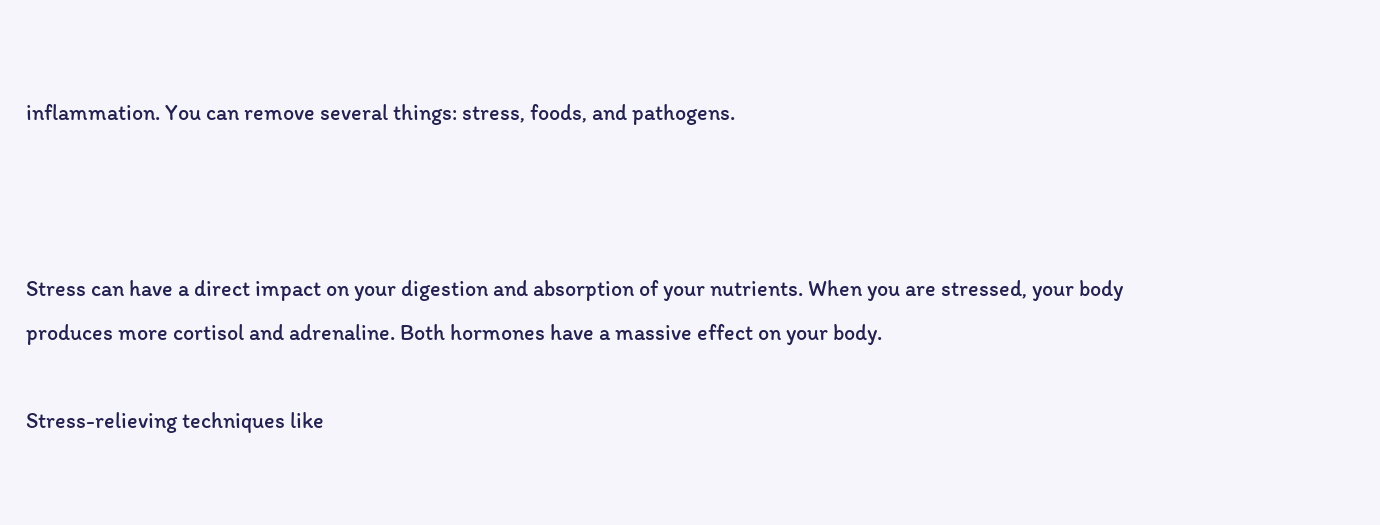inflammation. You can remove several things: stress, foods, and pathogens.



Stress can have a direct impact on your digestion and absorption of your nutrients. When you are stressed, your body produces more cortisol and adrenaline. Both hormones have a massive effect on your body.

Stress-relieving techniques like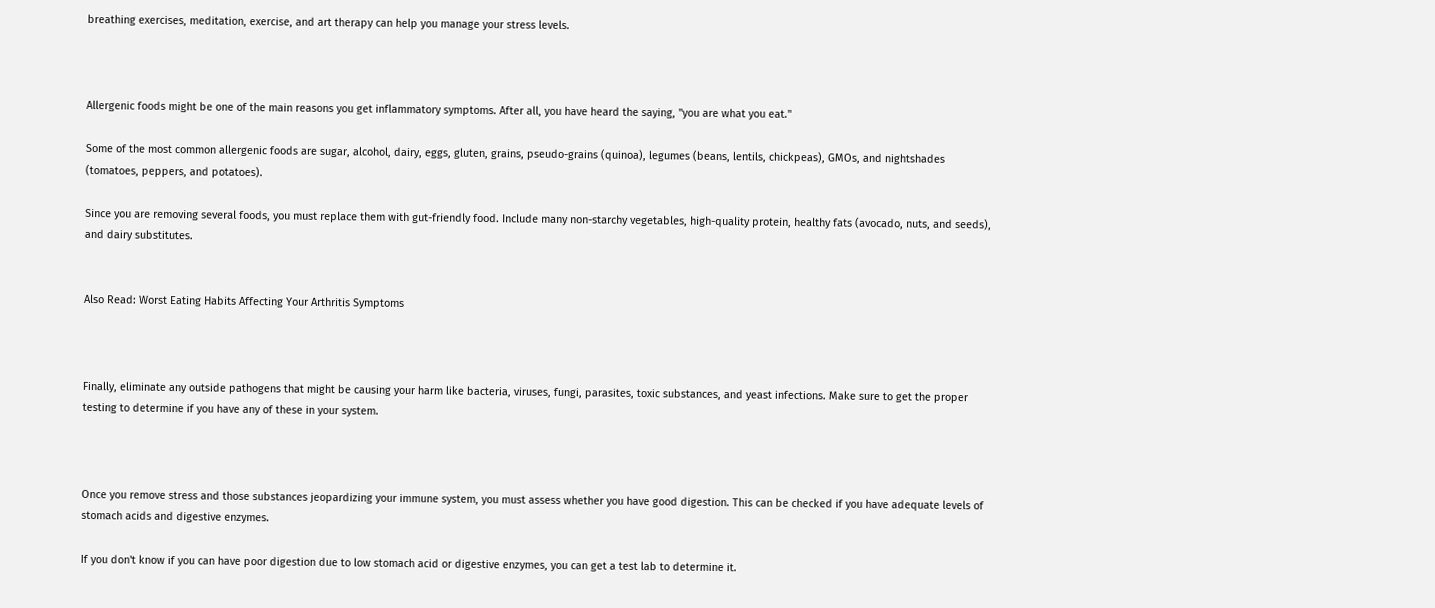breathing exercises, meditation, exercise, and art therapy can help you manage your stress levels.



Allergenic foods might be one of the main reasons you get inflammatory symptoms. After all, you have heard the saying, "you are what you eat."

Some of the most common allergenic foods are sugar, alcohol, dairy, eggs, gluten, grains, pseudo-grains (quinoa), legumes (beans, lentils, chickpeas), GMOs, and nightshades (tomatoes, peppers, and potatoes).

Since you are removing several foods, you must replace them with gut-friendly food. Include many non-starchy vegetables, high-quality protein, healthy fats (avocado, nuts, and seeds), and dairy substitutes.


Also Read: Worst Eating Habits Affecting Your Arthritis Symptoms



Finally, eliminate any outside pathogens that might be causing your harm like bacteria, viruses, fungi, parasites, toxic substances, and yeast infections. Make sure to get the proper testing to determine if you have any of these in your system.



Once you remove stress and those substances jeopardizing your immune system, you must assess whether you have good digestion. This can be checked if you have adequate levels of stomach acids and digestive enzymes.

If you don't know if you can have poor digestion due to low stomach acid or digestive enzymes, you can get a test lab to determine it.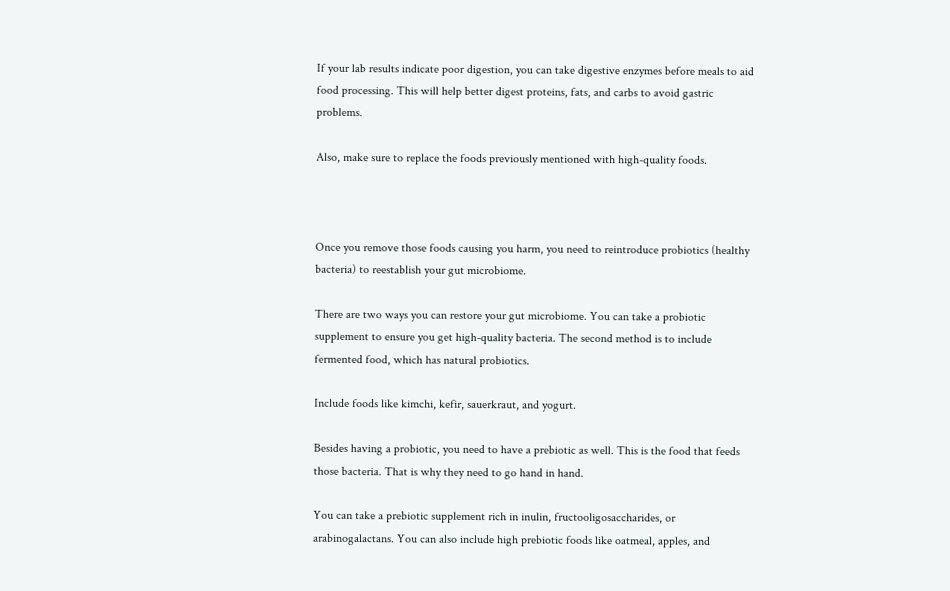If your lab results indicate poor digestion, you can take digestive enzymes before meals to aid food processing. This will help better digest proteins, fats, and carbs to avoid gastric problems.

Also, make sure to replace the foods previously mentioned with high-quality foods.



Once you remove those foods causing you harm, you need to reintroduce probiotics (healthy bacteria) to reestablish your gut microbiome.

There are two ways you can restore your gut microbiome. You can take a probiotic supplement to ensure you get high-quality bacteria. The second method is to include fermented food, which has natural probiotics.

Include foods like kimchi, kefir, sauerkraut, and yogurt.

Besides having a probiotic, you need to have a prebiotic as well. This is the food that feeds those bacteria. That is why they need to go hand in hand.

You can take a prebiotic supplement rich in inulin, fructooligosaccharides, or arabinogalactans. You can also include high prebiotic foods like oatmeal, apples, and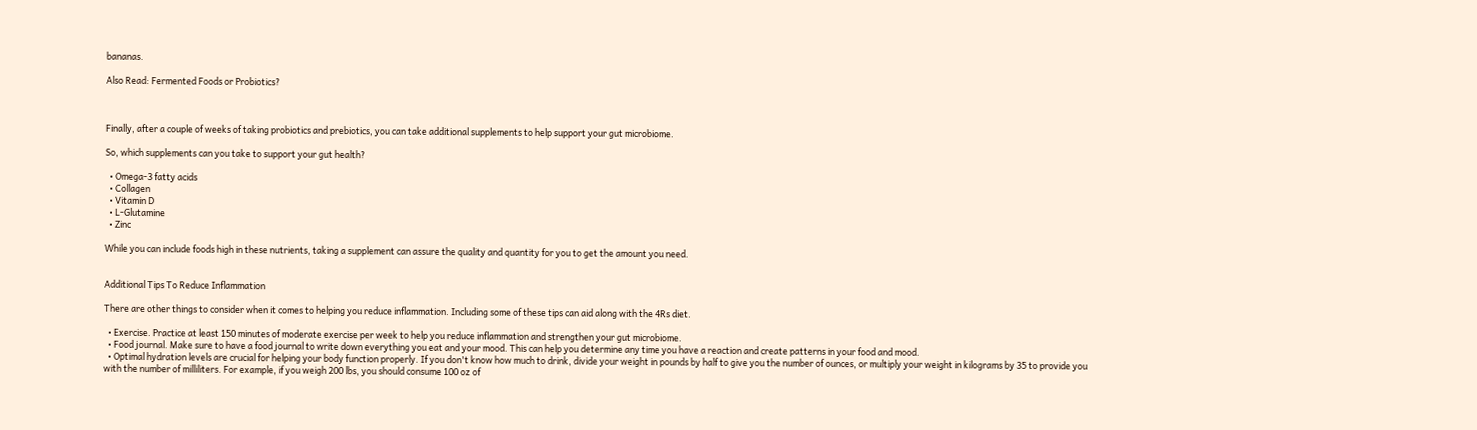bananas.

Also Read: Fermented Foods or Probiotics?



Finally, after a couple of weeks of taking probiotics and prebiotics, you can take additional supplements to help support your gut microbiome.

So, which supplements can you take to support your gut health?

  • Omega-3 fatty acids
  • Collagen
  • Vitamin D
  • L-Glutamine
  • Zinc

While you can include foods high in these nutrients, taking a supplement can assure the quality and quantity for you to get the amount you need.


Additional Tips To Reduce Inflammation

There are other things to consider when it comes to helping you reduce inflammation. Including some of these tips can aid along with the 4Rs diet.

  • Exercise. Practice at least 150 minutes of moderate exercise per week to help you reduce inflammation and strengthen your gut microbiome.
  • Food journal. Make sure to have a food journal to write down everything you eat and your mood. This can help you determine any time you have a reaction and create patterns in your food and mood.
  • Optimal hydration levels are crucial for helping your body function properly. If you don't know how much to drink, divide your weight in pounds by half to give you the number of ounces, or multiply your weight in kilograms by 35 to provide you with the number of milliliters. For example, if you weigh 200 lbs, you should consume 100 oz of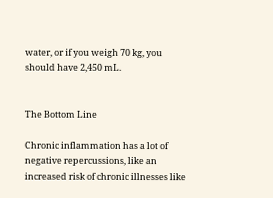water, or if you weigh 70 kg, you should have 2,450 mL.


The Bottom Line

Chronic inflammation has a lot of negative repercussions, like an increased risk of chronic illnesses like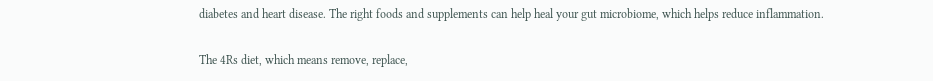diabetes and heart disease. The right foods and supplements can help heal your gut microbiome, which helps reduce inflammation.

The 4Rs diet, which means remove, replace,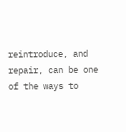reintroduce, and repair, can be one of the ways to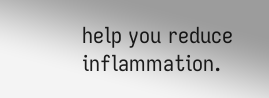help you reduce inflammation.